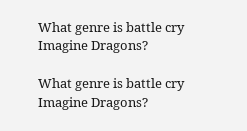What genre is battle cry Imagine Dragons?

What genre is battle cry Imagine Dragons?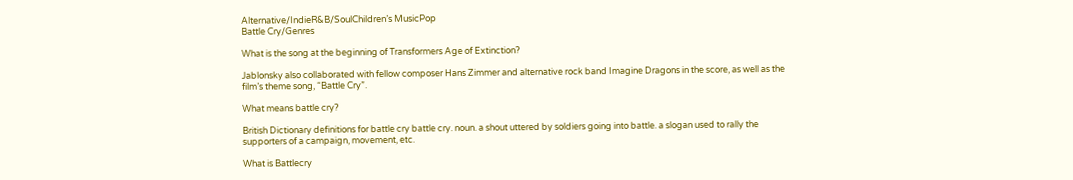Alternative/IndieR&B/SoulChildren’s MusicPop
Battle Cry/Genres

What is the song at the beginning of Transformers Age of Extinction?

Jablonsky also collaborated with fellow composer Hans Zimmer and alternative rock band Imagine Dragons in the score, as well as the film’s theme song, “Battle Cry”.

What means battle cry?

British Dictionary definitions for battle cry battle cry. noun. a shout uttered by soldiers going into battle. a slogan used to rally the supporters of a campaign, movement, etc.

What is Battlecry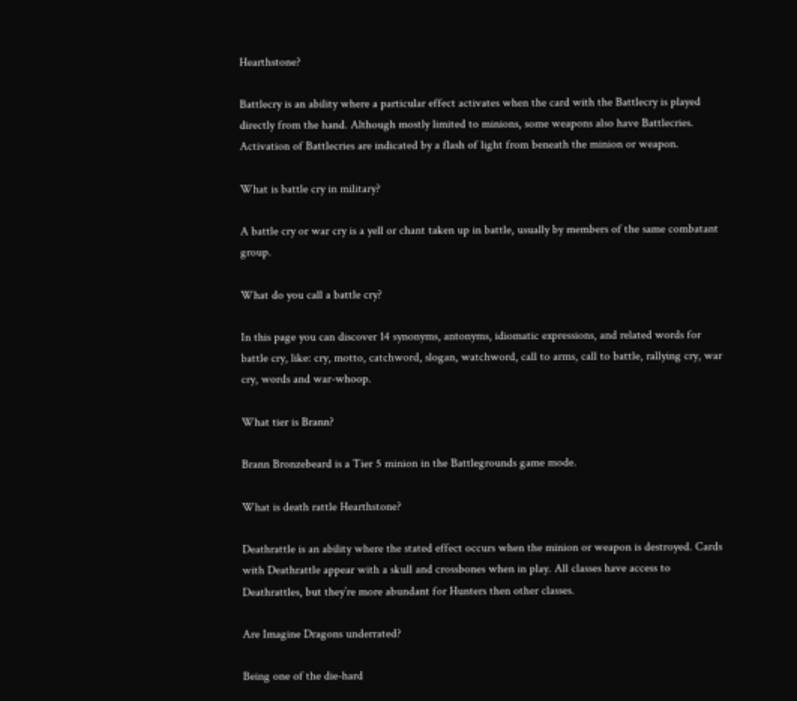Hearthstone?

Battlecry is an ability where a particular effect activates when the card with the Battlecry is played directly from the hand. Although mostly limited to minions, some weapons also have Battlecries. Activation of Battlecries are indicated by a flash of light from beneath the minion or weapon.

What is battle cry in military?

A battle cry or war cry is a yell or chant taken up in battle, usually by members of the same combatant group.

What do you call a battle cry?

In this page you can discover 14 synonyms, antonyms, idiomatic expressions, and related words for battle cry, like: cry, motto, catchword, slogan, watchword, call to arms, call to battle, rallying cry, war cry, words and war-whoop.

What tier is Brann?

Brann Bronzebeard is a Tier 5 minion in the Battlegrounds game mode.

What is death rattle Hearthstone?

Deathrattle is an ability where the stated effect occurs when the minion or weapon is destroyed. Cards with Deathrattle appear with a skull and crossbones when in play. All classes have access to Deathrattles, but they’re more abundant for Hunters then other classes.

Are Imagine Dragons underrated?

Being one of the die-hard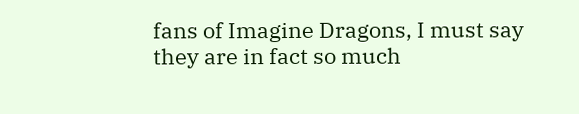fans of Imagine Dragons, I must say they are in fact so much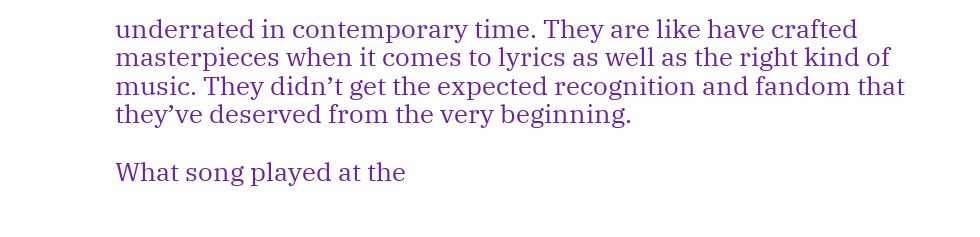underrated in contemporary time. They are like have crafted masterpieces when it comes to lyrics as well as the right kind of music. They didn’t get the expected recognition and fandom that they’ve deserved from the very beginning.

What song played at the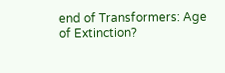end of Transformers: Age of Extinction?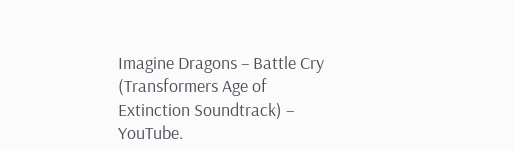Imagine Dragons – Battle Cry (Transformers Age of Extinction Soundtrack) – YouTube.